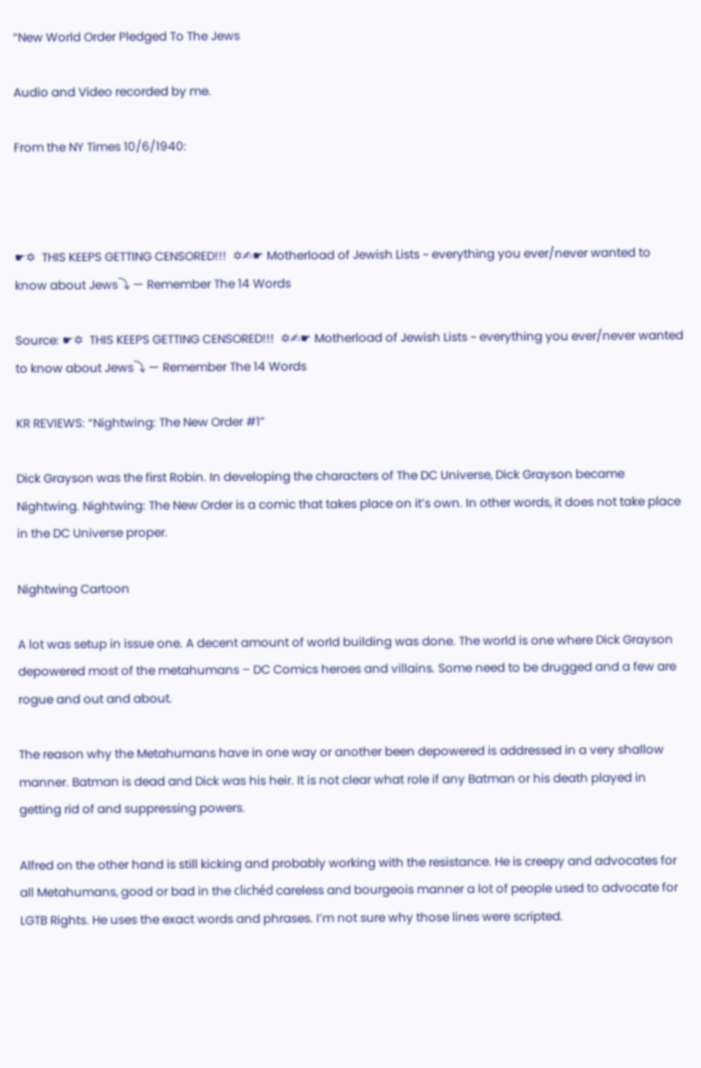“New World Order Pledged To The Jews

Audio and Video recorded by me.

From the NY Times 10/6/1940:



☛✡  THIS KEEPS GETTING CENSORED!!!  ✡✍☛ Motherload of Jewish Lists ~ everything you ever/never wanted to know about Jews⤵ — Remember The 14 Words

Source: ☛✡  THIS KEEPS GETTING CENSORED!!!  ✡✍☛ Motherload of Jewish Lists ~ everything you ever/never wanted to know about Jews⤵ — Remember The 14 Words

KR REVIEWS: “Nightwing: The New Order #1”

Dick Grayson was the first Robin. In developing the characters of The DC Universe, Dick Grayson became Nightwing. Nightwing: The New Order is a comic that takes place on it’s own. In other words, it does not take place in the DC Universe proper.

Nightwing Cartoon

A lot was setup in issue one. A decent amount of world building was done. The world is one where Dick Grayson depowered most of the metahumans – DC Comics heroes and villains. Some need to be drugged and a few are rogue and out and about.

The reason why the Metahumans have in one way or another been depowered is addressed in a very shallow manner. Batman is dead and Dick was his heir. It is not clear what role if any Batman or his death played in getting rid of and suppressing powers.

Alfred on the other hand is still kicking and probably working with the resistance. He is creepy and advocates for all Metahumans, good or bad in the clichéd careless and bourgeois manner a lot of people used to advocate for LGTB Rights. He uses the exact words and phrases. I’m not sure why those lines were scripted.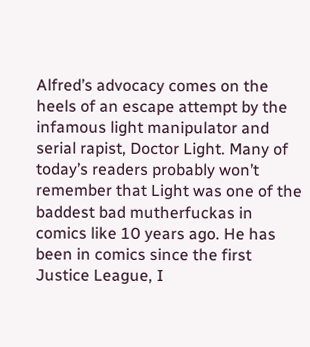Alfred’s advocacy comes on the heels of an escape attempt by the infamous light manipulator and serial rapist, Doctor Light. Many of today’s readers probably won’t remember that Light was one of the baddest bad mutherfuckas in comics like 10 years ago. He has been in comics since the first Justice League, I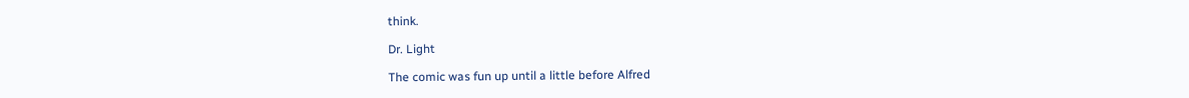think.

Dr. Light

The comic was fun up until a little before Alfred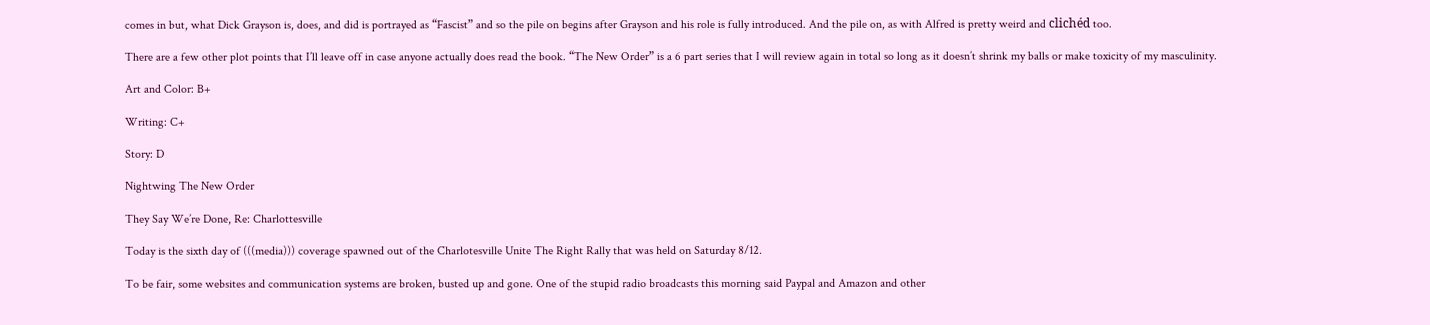comes in but, what Dick Grayson is, does, and did is portrayed as “Fascist” and so the pile on begins after Grayson and his role is fully introduced. And the pile on, as with Alfred is pretty weird and clichéd too.

There are a few other plot points that I’ll leave off in case anyone actually does read the book. “The New Order” is a 6 part series that I will review again in total so long as it doesn’t shrink my balls or make toxicity of my masculinity.

Art and Color: B+

Writing: C+

Story: D

Nightwing The New Order

They Say We’re Done, Re: Charlottesville

Today is the sixth day of (((media))) coverage spawned out of the Charlotesville Unite The Right Rally that was held on Saturday 8/12.

To be fair, some websites and communication systems are broken, busted up and gone. One of the stupid radio broadcasts this morning said Paypal and Amazon and other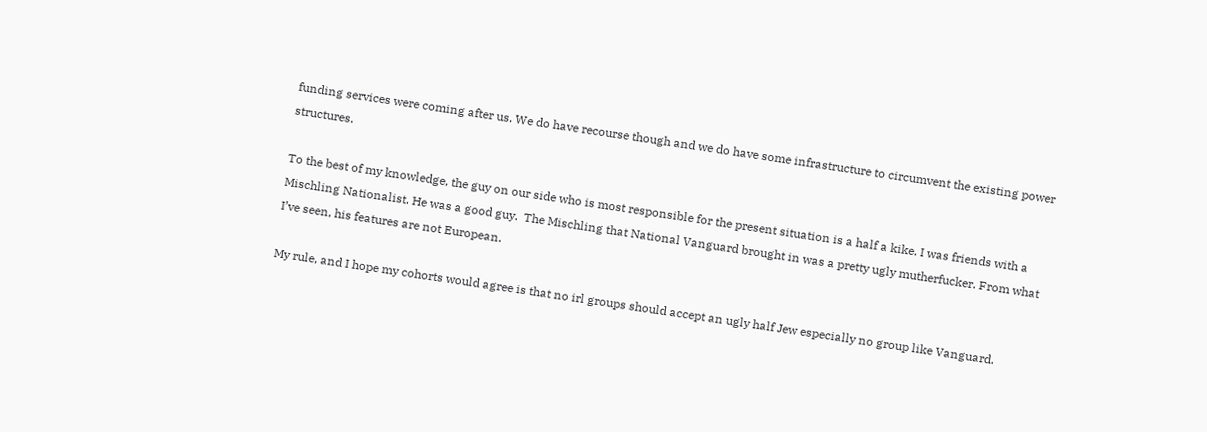funding services were coming after us. We do have recourse though and we do have some infrastructure to circumvent the existing power structures.

To the best of my knowledge, the guy on our side who is most responsible for the present situation is a half a kike. I was friends with a Mischling Nationalist. He was a good guy.  The Mischling that National Vanguard brought in was a pretty ugly mutherfucker. From what I’ve seen, his features are not European.

My rule, and I hope my cohorts would agree is that no irl groups should accept an ugly half Jew especially no group like Vanguard.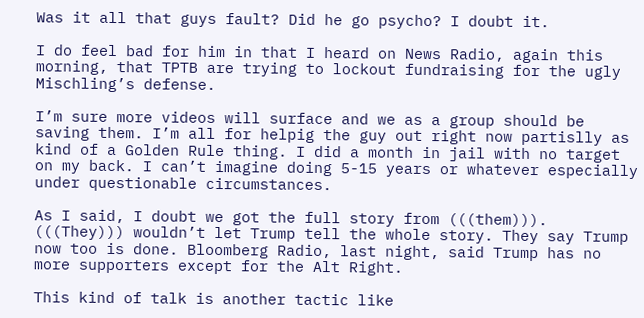Was it all that guys fault? Did he go psycho? I doubt it.

I do feel bad for him in that I heard on News Radio, again this morning, that TPTB are trying to lockout fundraising for the ugly Mischling’s defense.

I’m sure more videos will surface and we as a group should be saving them. I’m all for helpig the guy out right now partislly as kind of a Golden Rule thing. I did a month in jail with no target on my back. I can’t imagine doing 5-15 years or whatever especially under questionable circumstances.

As I said, I doubt we got the full story from (((them))). (((They))) wouldn’t let Trump tell the whole story. They say Trump now too is done. Bloomberg Radio, last night, said Trump has no more supporters except for the Alt Right.

This kind of talk is another tactic like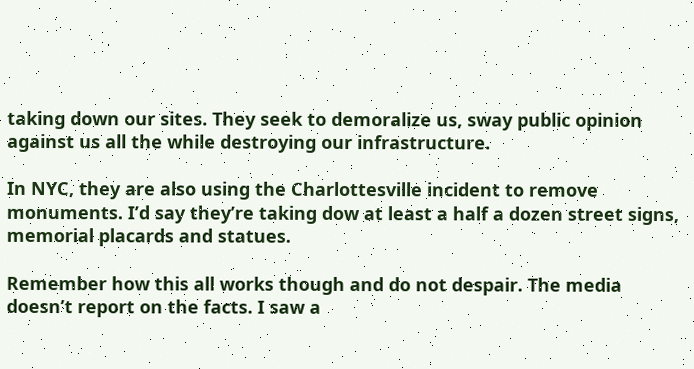taking down our sites. They seek to demoralize us, sway public opinion against us all the while destroying our infrastructure.

In NYC, they are also using the Charlottesville incident to remove monuments. I’d say they’re taking dow at least a half a dozen street signs, memorial placards and statues.

Remember how this all works though and do not despair. The media doesn’t report on the facts. I saw a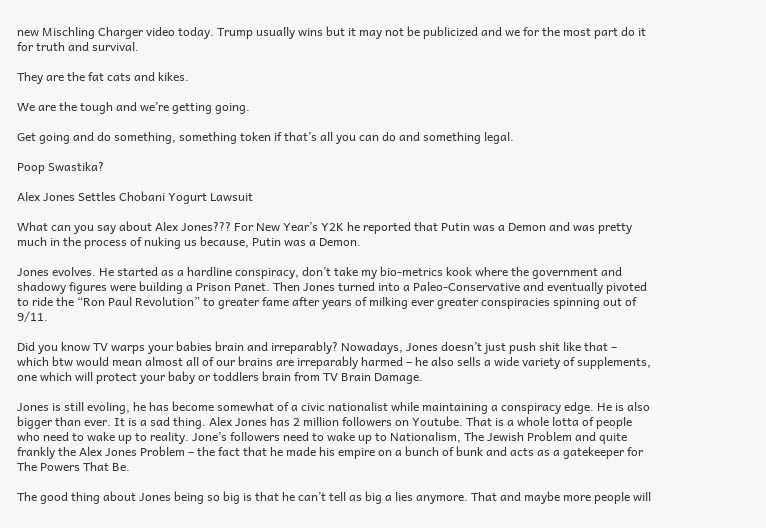new Mischling Charger video today. Trump usually wins but it may not be publicized and we for the most part do it for truth and survival.

They are the fat cats and kikes.

We are the tough and we’re getting going.

Get going and do something, something token if that’s all you can do and something legal.

Poop Swastika?

Alex Jones Settles Chobani Yogurt Lawsuit

What can you say about Alex Jones??? For New Year’s Y2K he reported that Putin was a Demon and was pretty much in the process of nuking us because, Putin was a Demon.

Jones evolves. He started as a hardline conspiracy, don’t take my bio-metrics kook where the government and shadowy figures were building a Prison Panet. Then Jones turned into a Paleo-Conservative and eventually pivoted to ride the “Ron Paul Revolution” to greater fame after years of milking ever greater conspiracies spinning out of 9/11.

Did you know TV warps your babies brain and irreparably? Nowadays, Jones doesn’t just push shit like that – which btw would mean almost all of our brains are irreparably harmed – he also sells a wide variety of supplements, one which will protect your baby or toddlers brain from TV Brain Damage.

Jones is still evoling, he has become somewhat of a civic nationalist while maintaining a conspiracy edge. He is also bigger than ever. It is a sad thing. Alex Jones has 2 million followers on Youtube. That is a whole lotta of people who need to wake up to reality. Jone’s followers need to wake up to Nationalism, The Jewish Problem and quite frankly the Alex Jones Problem – the fact that he made his empire on a bunch of bunk and acts as a gatekeeper for The Powers That Be.

The good thing about Jones being so big is that he can’t tell as big a lies anymore. That and maybe more people will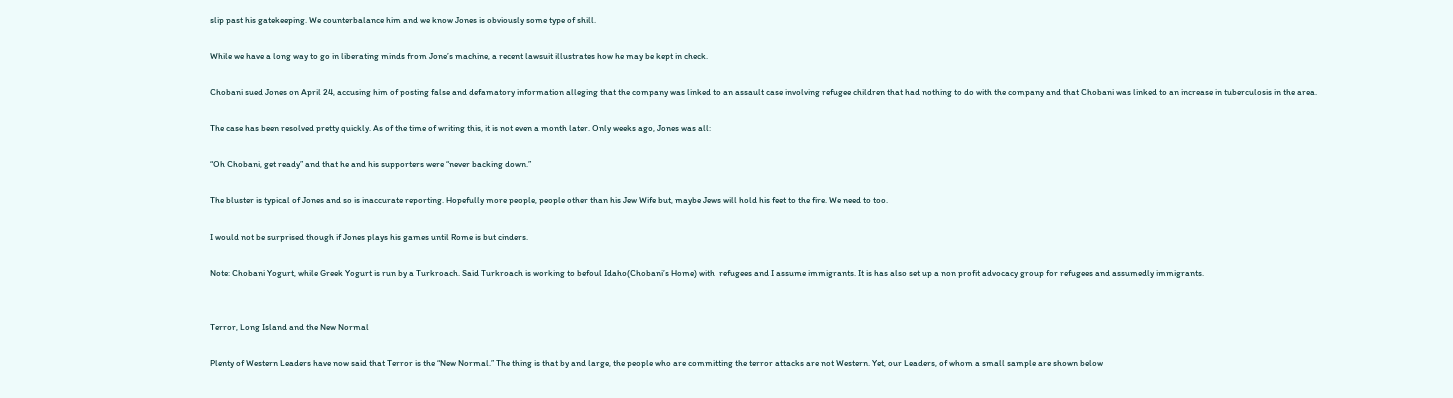slip past his gatekeeping. We counterbalance him and we know Jones is obviously some type of shill.

While we have a long way to go in liberating minds from Jone’s machine, a recent lawsuit illustrates how he may be kept in check.

Chobani sued Jones on April 24, accusing him of posting false and defamatory information alleging that the company was linked to an assault case involving refugee children that had nothing to do with the company and that Chobani was linked to an increase in tuberculosis in the area.

The case has been resolved pretty quickly. As of the time of writing this, it is not even a month later. Only weeks ago, Jones was all:

“Oh Chobani, get ready” and that he and his supporters were “never backing down.”

The bluster is typical of Jones and so is inaccurate reporting. Hopefully more people, people other than his Jew Wife but, maybe Jews will hold his feet to the fire. We need to too.

I would not be surprised though if Jones plays his games until Rome is but cinders.

Note: Chobani Yogurt, while Greek Yogurt is run by a Turkroach. Said Turkroach is working to befoul Idaho(Chobani’s Home) with  refugees and I assume immigrants. It is has also set up a non profit advocacy group for refugees and assumedly immigrants.


Terror, Long Island and the New Normal

Plenty of Western Leaders have now said that Terror is the “New Normal.” The thing is that by and large, the people who are committing the terror attacks are not Western. Yet, our Leaders, of whom a small sample are shown below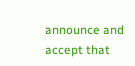announce and accept that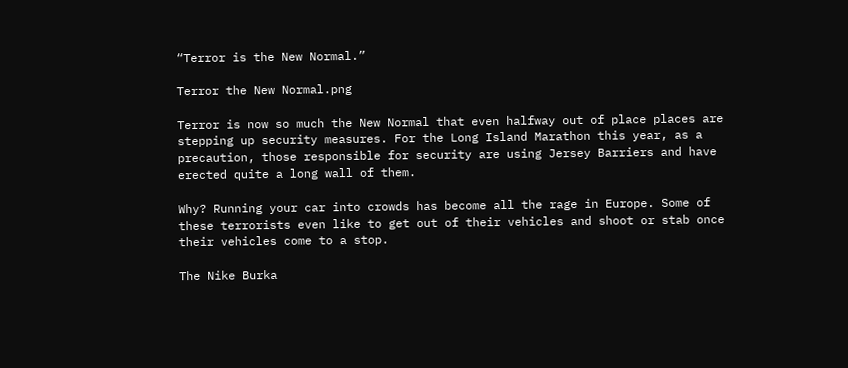“Terror is the New Normal.”

Terror the New Normal.png

Terror is now so much the New Normal that even halfway out of place places are stepping up security measures. For the Long Island Marathon this year, as a precaution, those responsible for security are using Jersey Barriers and have erected quite a long wall of them.

Why? Running your car into crowds has become all the rage in Europe. Some of these terrorists even like to get out of their vehicles and shoot or stab once their vehicles come to a stop.

The Nike Burka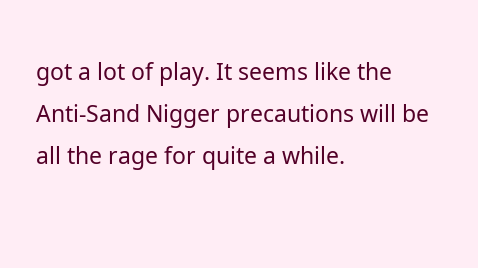got a lot of play. It seems like the Anti-Sand Nigger precautions will be all the rage for quite a while.